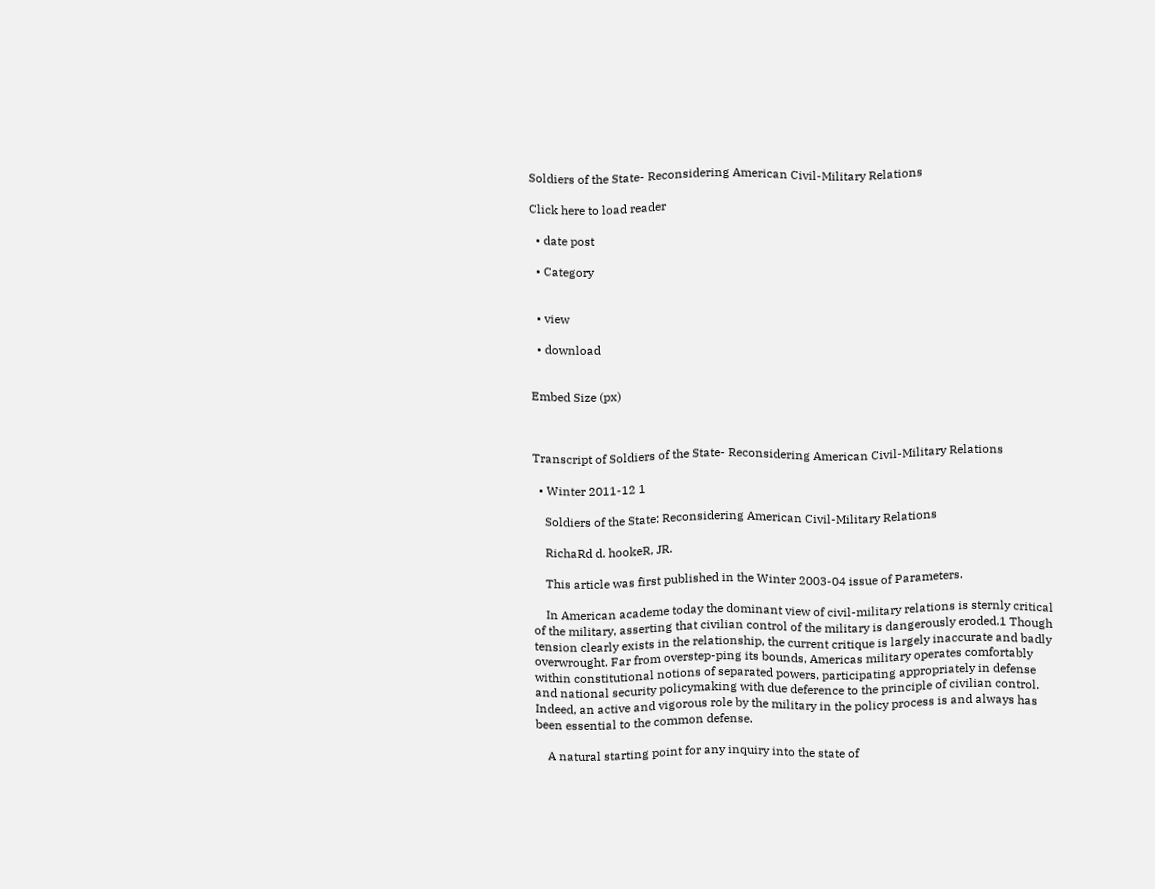Soldiers of the State- Reconsidering American Civil-Military Relations

Click here to load reader

  • date post

  • Category


  • view

  • download


Embed Size (px)



Transcript of Soldiers of the State- Reconsidering American Civil-Military Relations

  • Winter 2011-12 1

    Soldiers of the State: Reconsidering American Civil-Military Relations

    RichaRd d. hookeR, JR.

    This article was first published in the Winter 2003-04 issue of Parameters.

    In American academe today the dominant view of civil-military relations is sternly critical of the military, asserting that civilian control of the military is dangerously eroded.1 Though tension clearly exists in the relationship, the current critique is largely inaccurate and badly overwrought. Far from overstep-ping its bounds, Americas military operates comfortably within constitutional notions of separated powers, participating appropriately in defense and national security policymaking with due deference to the principle of civilian control. Indeed, an active and vigorous role by the military in the policy process is and always has been essential to the common defense.

    A natural starting point for any inquiry into the state of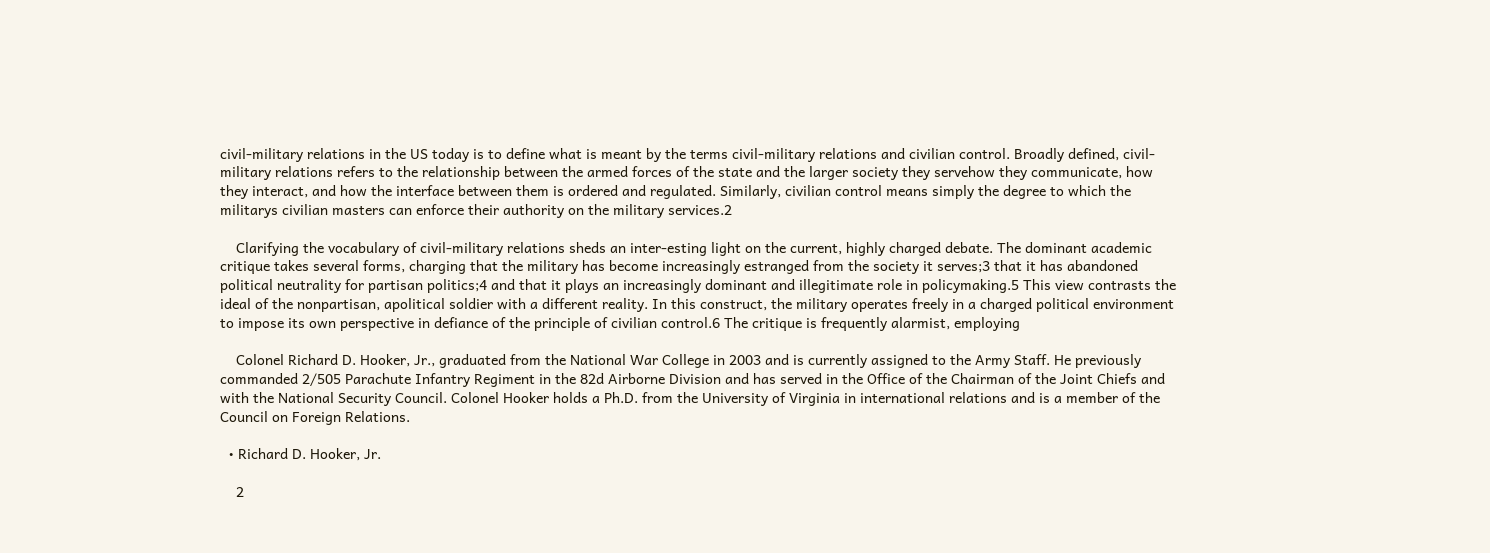civil-military relations in the US today is to define what is meant by the terms civil-military relations and civilian control. Broadly defined, civil-military relations refers to the relationship between the armed forces of the state and the larger society they servehow they communicate, how they interact, and how the interface between them is ordered and regulated. Similarly, civilian control means simply the degree to which the militarys civilian masters can enforce their authority on the military services.2

    Clarifying the vocabulary of civil-military relations sheds an inter-esting light on the current, highly charged debate. The dominant academic critique takes several forms, charging that the military has become increasingly estranged from the society it serves;3 that it has abandoned political neutrality for partisan politics;4 and that it plays an increasingly dominant and illegitimate role in policymaking.5 This view contrasts the ideal of the nonpartisan, apolitical soldier with a different reality. In this construct, the military operates freely in a charged political environment to impose its own perspective in defiance of the principle of civilian control.6 The critique is frequently alarmist, employing

    Colonel Richard D. Hooker, Jr., graduated from the National War College in 2003 and is currently assigned to the Army Staff. He previously commanded 2/505 Parachute Infantry Regiment in the 82d Airborne Division and has served in the Office of the Chairman of the Joint Chiefs and with the National Security Council. Colonel Hooker holds a Ph.D. from the University of Virginia in international relations and is a member of the Council on Foreign Relations.

  • Richard D. Hooker, Jr.

    2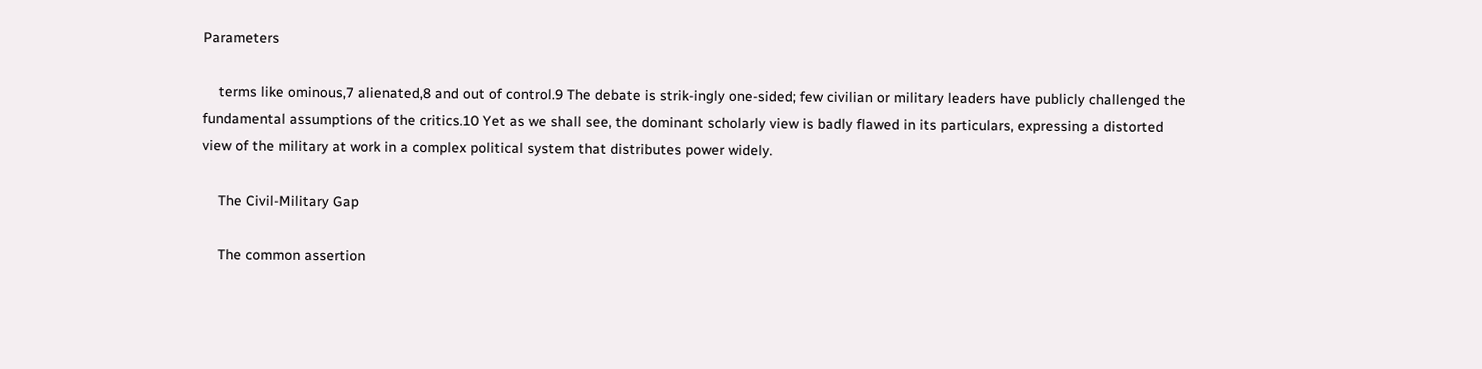Parameters

    terms like ominous,7 alienated,8 and out of control.9 The debate is strik-ingly one-sided; few civilian or military leaders have publicly challenged the fundamental assumptions of the critics.10 Yet as we shall see, the dominant scholarly view is badly flawed in its particulars, expressing a distorted view of the military at work in a complex political system that distributes power widely.

    The Civil-Military Gap

    The common assertion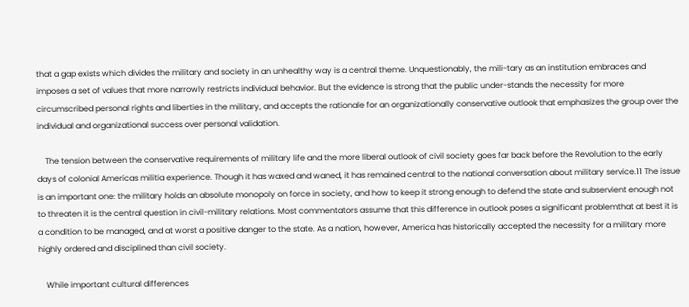that a gap exists which divides the military and society in an unhealthy way is a central theme. Unquestionably, the mili-tary as an institution embraces and imposes a set of values that more narrowly restricts individual behavior. But the evidence is strong that the public under-stands the necessity for more circumscribed personal rights and liberties in the military, and accepts the rationale for an organizationally conservative outlook that emphasizes the group over the individual and organizational success over personal validation.

    The tension between the conservative requirements of military life and the more liberal outlook of civil society goes far back before the Revolution to the early days of colonial Americas militia experience. Though it has waxed and waned, it has remained central to the national conversation about military service.11 The issue is an important one: the military holds an absolute monopoly on force in society, and how to keep it strong enough to defend the state and subservient enough not to threaten it is the central question in civil-military relations. Most commentators assume that this difference in outlook poses a significant problemthat at best it is a condition to be managed, and at worst a positive danger to the state. As a nation, however, America has historically accepted the necessity for a military more highly ordered and disciplined than civil society.

    While important cultural differences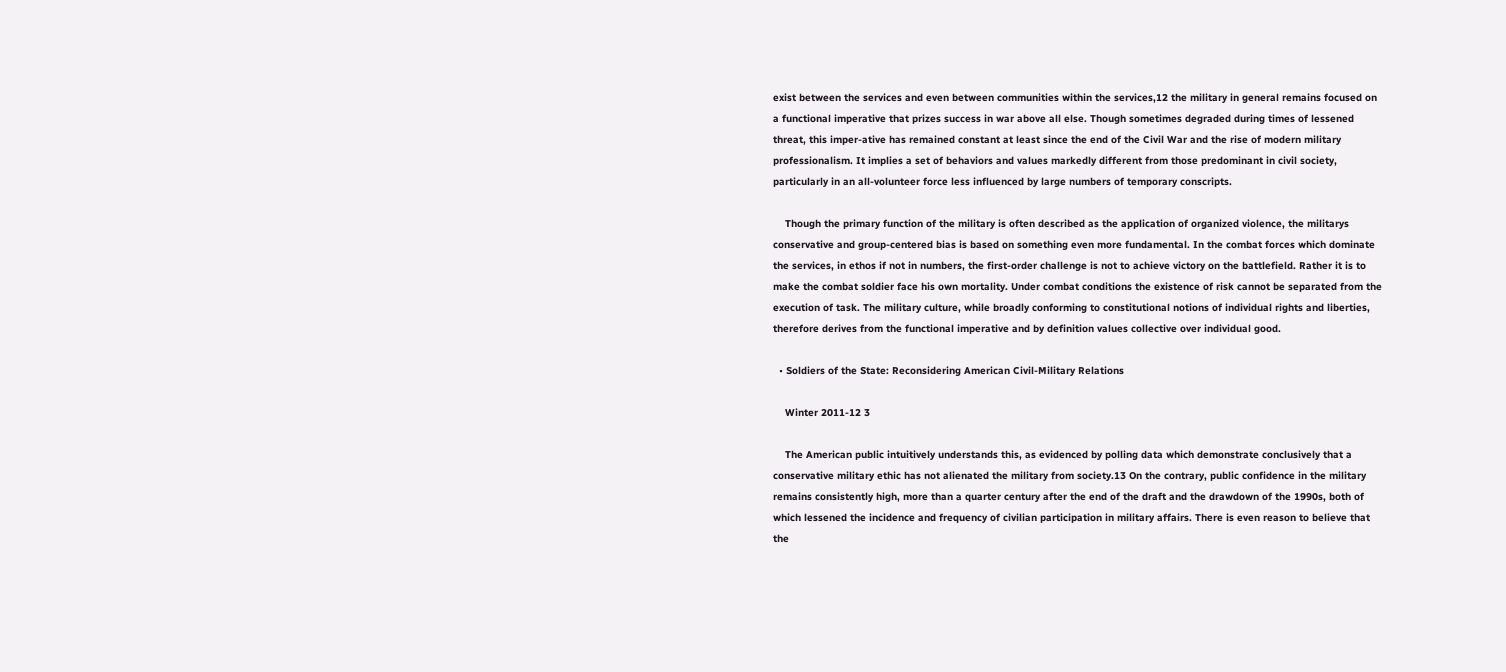exist between the services and even between communities within the services,12 the military in general remains focused on a functional imperative that prizes success in war above all else. Though sometimes degraded during times of lessened threat, this imper-ative has remained constant at least since the end of the Civil War and the rise of modern military professionalism. It implies a set of behaviors and values markedly different from those predominant in civil society, particularly in an all-volunteer force less influenced by large numbers of temporary conscripts.

    Though the primary function of the military is often described as the application of organized violence, the militarys conservative and group-centered bias is based on something even more fundamental. In the combat forces which dominate the services, in ethos if not in numbers, the first-order challenge is not to achieve victory on the battlefield. Rather it is to make the combat soldier face his own mortality. Under combat conditions the existence of risk cannot be separated from the execution of task. The military culture, while broadly conforming to constitutional notions of individual rights and liberties, therefore derives from the functional imperative and by definition values collective over individual good.

  • Soldiers of the State: Reconsidering American Civil-Military Relations

    Winter 2011-12 3

    The American public intuitively understands this, as evidenced by polling data which demonstrate conclusively that a conservative military ethic has not alienated the military from society.13 On the contrary, public confidence in the military remains consistently high, more than a quarter century after the end of the draft and the drawdown of the 1990s, both of which lessened the incidence and frequency of civilian participation in military affairs. There is even reason to believe that the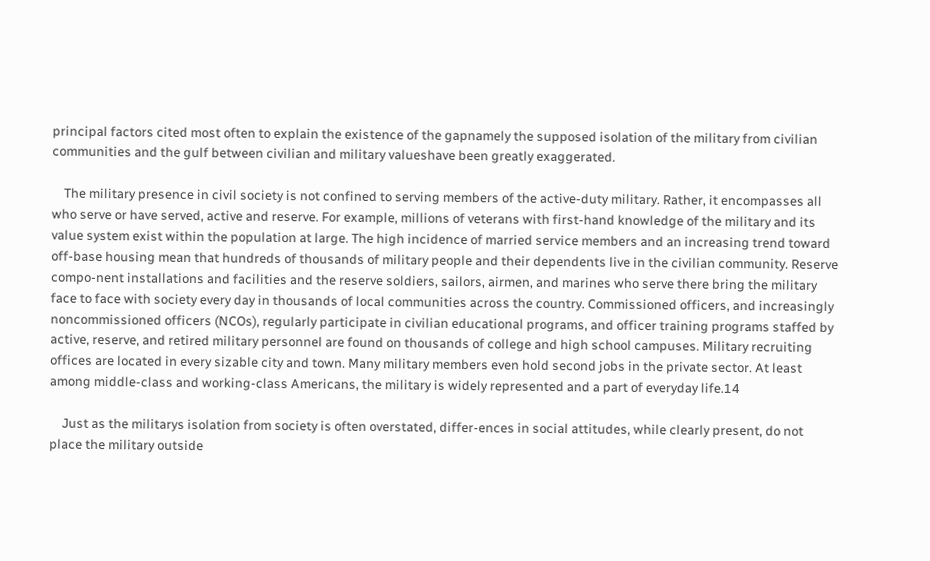principal factors cited most often to explain the existence of the gapnamely the supposed isolation of the military from civilian communities and the gulf between civilian and military valueshave been greatly exaggerated.

    The military presence in civil society is not confined to serving members of the active-duty military. Rather, it encompasses all who serve or have served, active and reserve. For example, millions of veterans with first-hand knowledge of the military and its value system exist within the population at large. The high incidence of married service members and an increasing trend toward off-base housing mean that hundreds of thousands of military people and their dependents live in the civilian community. Reserve compo-nent installations and facilities and the reserve soldiers, sailors, airmen, and marines who serve there bring the military face to face with society every day in thousands of local communities across the country. Commissioned officers, and increasingly noncommissioned officers (NCOs), regularly participate in civilian educational programs, and officer training programs staffed by active, reserve, and retired military personnel are found on thousands of college and high school campuses. Military recruiting offices are located in every sizable city and town. Many military members even hold second jobs in the private sector. At least among middle-class and working-class Americans, the military is widely represented and a part of everyday life.14

    Just as the militarys isolation from society is often overstated, differ-ences in social attitudes, while clearly present, do not place the military outside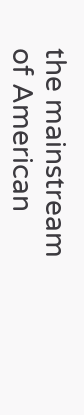the mainstream of American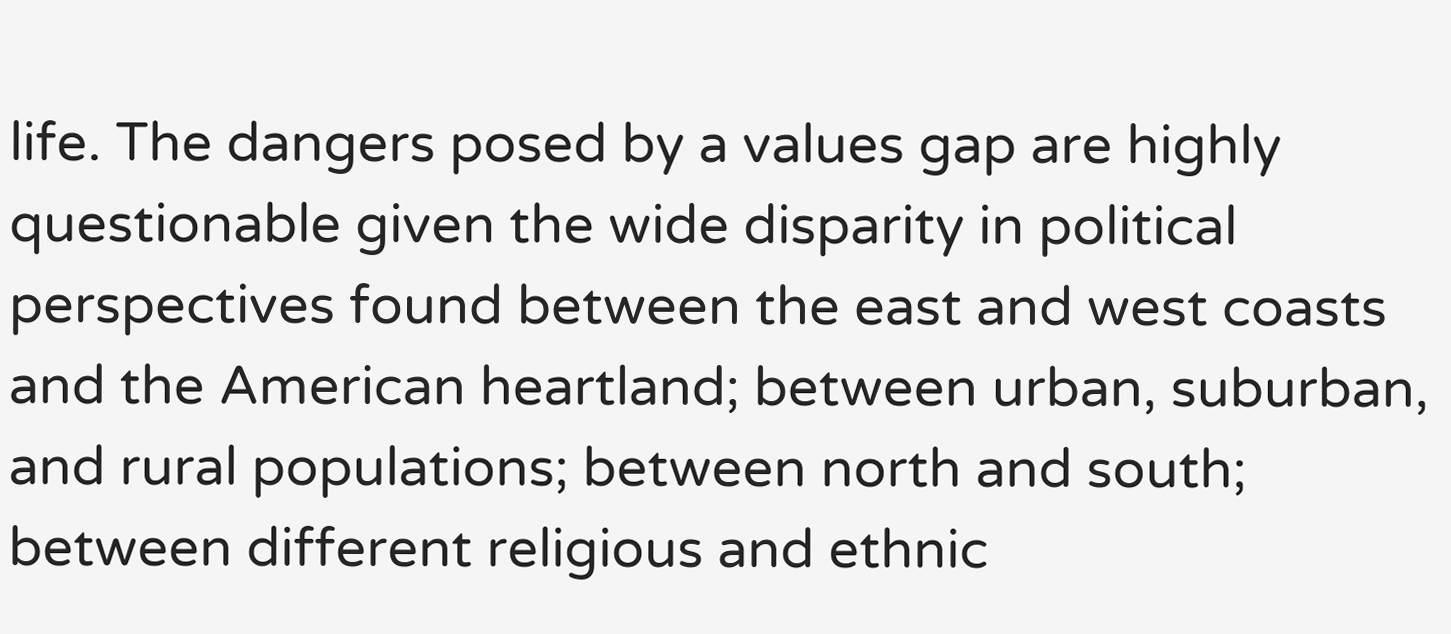life. The dangers posed by a values gap are highly questionable given the wide disparity in political perspectives found between the east and west coasts and the American heartland; between urban, suburban, and rural populations; between north and south; between different religious and ethnic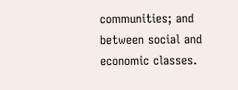communities; and between social and economic classes.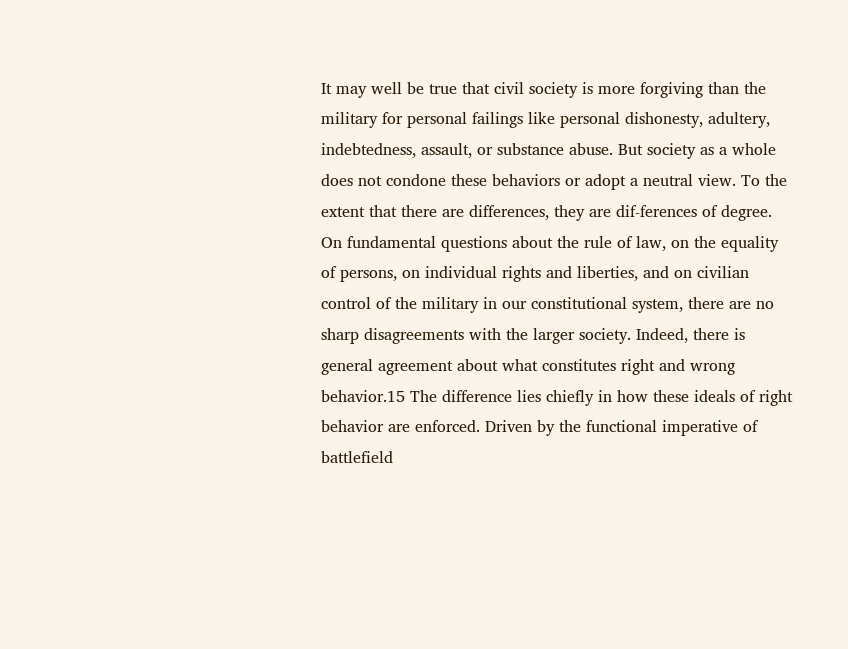It may well be true that civil society is more forgiving than the military for personal failings like personal dishonesty, adultery, indebtedness, assault, or substance abuse. But society as a whole does not condone these behaviors or adopt a neutral view. To the extent that there are differences, they are dif-ferences of degree. On fundamental questions about the rule of law, on the equality of persons, on individual rights and liberties, and on civilian control of the military in our constitutional system, there are no sharp disagreements with the larger society. Indeed, there is general agreement about what constitutes right and wrong behavior.15 The difference lies chiefly in how these ideals of right behavior are enforced. Driven by the functional imperative of battlefield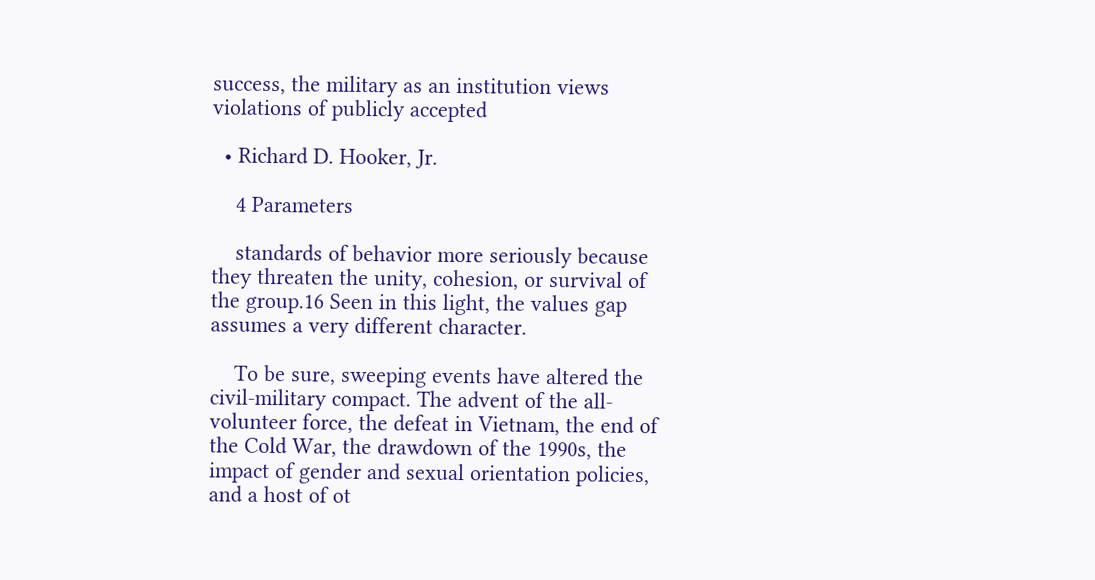success, the military as an institution views violations of publicly accepted

  • Richard D. Hooker, Jr.

    4 Parameters

    standards of behavior more seriously because they threaten the unity, cohesion, or survival of the group.16 Seen in this light, the values gap assumes a very different character.

    To be sure, sweeping events have altered the civil-military compact. The advent of the all-volunteer force, the defeat in Vietnam, the end of the Cold War, the drawdown of the 1990s, the impact of gender and sexual orientation policies, and a host of ot